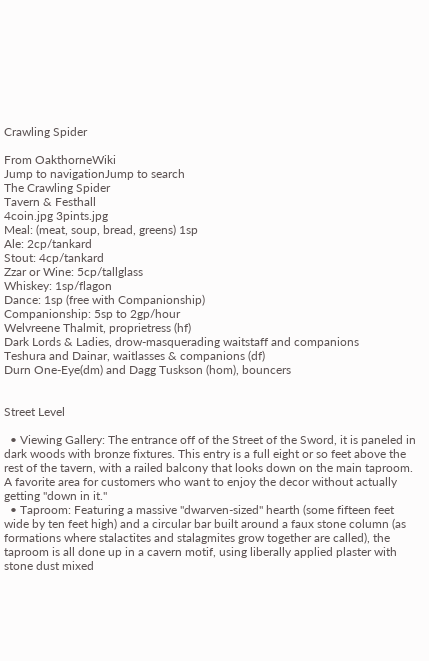Crawling Spider

From OakthorneWiki
Jump to navigationJump to search
The Crawling Spider
Tavern & Festhall
4coin.jpg 3pints.jpg
Meal: (meat, soup, bread, greens) 1sp
Ale: 2cp/tankard
Stout: 4cp/tankard
Zzar or Wine: 5cp/tallglass
Whiskey: 1sp/flagon
Dance: 1sp (free with Companionship)
Companionship: 5sp to 2gp/hour
Welvreene Thalmit, proprietress (hf)
Dark Lords & Ladies, drow-masquerading waitstaff and companions
Teshura and Dainar, waitlasses & companions (df)
Durn One-Eye(dm) and Dagg Tuskson (hom), bouncers


Street Level

  • Viewing Gallery: The entrance off of the Street of the Sword, it is paneled in dark woods with bronze fixtures. This entry is a full eight or so feet above the rest of the tavern, with a railed balcony that looks down on the main taproom. A favorite area for customers who want to enjoy the decor without actually getting "down in it."
  • Taproom: Featuring a massive "dwarven-sized" hearth (some fifteen feet wide by ten feet high) and a circular bar built around a faux stone column (as formations where stalactites and stalagmites grow together are called), the taproom is all done up in a cavern motif, using liberally applied plaster with stone dust mixed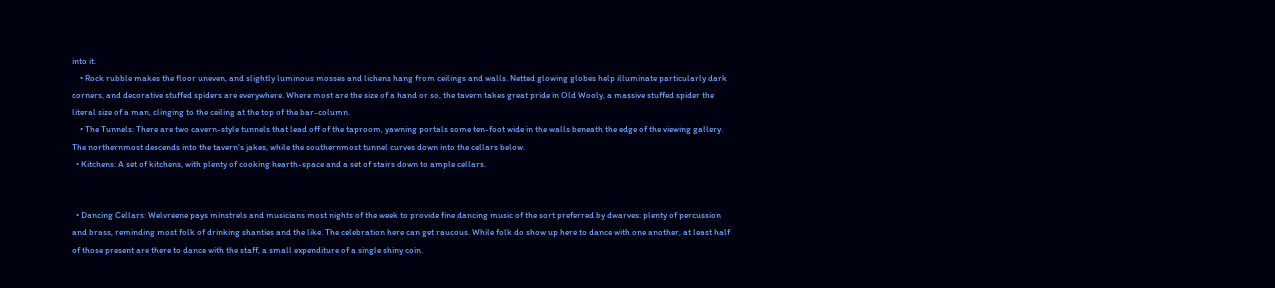into it.
    • Rock rubble makes the floor uneven, and slightly luminous mosses and lichens hang from ceilings and walls. Netted glowing globes help illuminate particularly dark corners, and decorative stuffed spiders are everywhere. Where most are the size of a hand or so, the tavern takes great pride in Old Wooly, a massive stuffed spider the literal size of a man, clinging to the ceiling at the top of the bar-column.
    • The Tunnels: There are two cavern-style tunnels that lead off of the taproom, yawning portals some ten-foot wide in the walls beneath the edge of the viewing gallery. The northernmost descends into the tavern's jakes, while the southernmost tunnel curves down into the cellars below.
  • Kitchens: A set of kitchens, with plenty of cooking hearth-space and a set of stairs down to ample cellars.


  • Dancing Cellars: Welvreene pays minstrels and musicians most nights of the week to provide fine dancing music of the sort preferred by dwarves: plenty of percussion and brass, reminding most folk of drinking shanties and the like. The celebration here can get raucous. While folk do show up here to dance with one another, at least half of those present are there to dance with the staff, a small expenditure of a single shiny coin.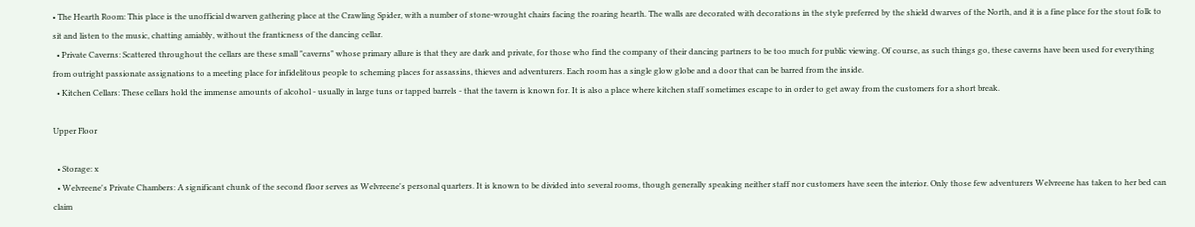• The Hearth Room: This place is the unofficial dwarven gathering place at the Crawling Spider, with a number of stone-wrought chairs facing the roaring hearth. The walls are decorated with decorations in the style preferred by the shield dwarves of the North, and it is a fine place for the stout folk to sit and listen to the music, chatting amiably, without the franticness of the dancing cellar.
  • Private Caverns: Scattered throughout the cellars are these small "caverns" whose primary allure is that they are dark and private, for those who find the company of their dancing partners to be too much for public viewing. Of course, as such things go, these caverns have been used for everything from outright passionate assignations to a meeting place for infidelitous people to scheming places for assassins, thieves and adventurers. Each room has a single glow globe and a door that can be barred from the inside.
  • Kitchen Cellars: These cellars hold the immense amounts of alcohol - usually in large tuns or tapped barrels - that the tavern is known for. It is also a place where kitchen staff sometimes escape to in order to get away from the customers for a short break.

Upper Floor

  • Storage: x
  • Welvreene's Private Chambers: A significant chunk of the second floor serves as Welvreene's personal quarters. It is known to be divided into several rooms, though generally speaking neither staff nor customers have seen the interior. Only those few adventurers Welvreene has taken to her bed can claim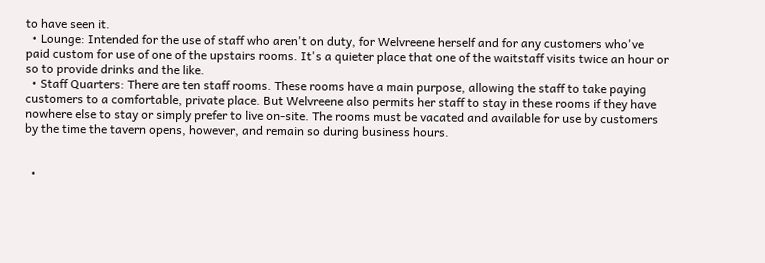to have seen it.
  • Lounge: Intended for the use of staff who aren't on duty, for Welvreene herself and for any customers who've paid custom for use of one of the upstairs rooms. It's a quieter place that one of the waitstaff visits twice an hour or so to provide drinks and the like.
  • Staff Quarters: There are ten staff rooms. These rooms have a main purpose, allowing the staff to take paying customers to a comfortable, private place. But Welvreene also permits her staff to stay in these rooms if they have nowhere else to stay or simply prefer to live on-site. The rooms must be vacated and available for use by customers by the time the tavern opens, however, and remain so during business hours.


  •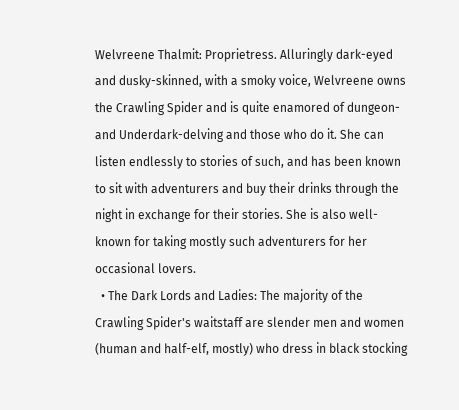Welvreene Thalmit: Proprietress. Alluringly dark-eyed and dusky-skinned, with a smoky voice, Welvreene owns the Crawling Spider and is quite enamored of dungeon- and Underdark-delving and those who do it. She can listen endlessly to stories of such, and has been known to sit with adventurers and buy their drinks through the night in exchange for their stories. She is also well-known for taking mostly such adventurers for her occasional lovers.
  • The Dark Lords and Ladies: The majority of the Crawling Spider's waitstaff are slender men and women (human and half-elf, mostly) who dress in black stocking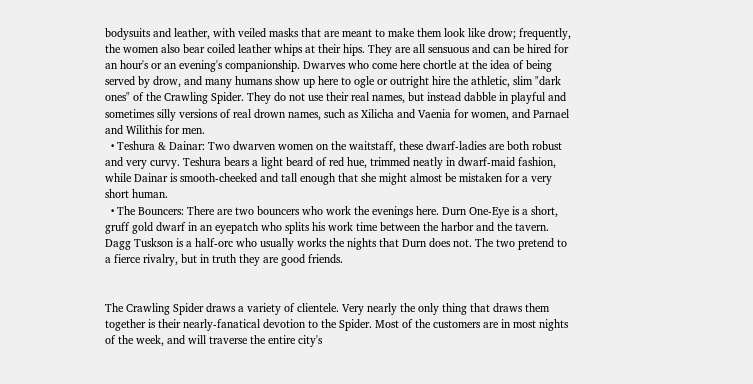bodysuits and leather, with veiled masks that are meant to make them look like drow; frequently, the women also bear coiled leather whips at their hips. They are all sensuous and can be hired for an hour's or an evening's companionship. Dwarves who come here chortle at the idea of being served by drow, and many humans show up here to ogle or outright hire the athletic, slim "dark ones" of the Crawling Spider. They do not use their real names, but instead dabble in playful and sometimes silly versions of real drown names, such as Xilicha and Vaenia for women, and Parnael and Wilithis for men.
  • Teshura & Dainar: Two dwarven women on the waitstaff, these dwarf-ladies are both robust and very curvy. Teshura bears a light beard of red hue, trimmed neatly in dwarf-maid fashion, while Dainar is smooth-cheeked and tall enough that she might almost be mistaken for a very short human.
  • The Bouncers: There are two bouncers who work the evenings here. Durn One-Eye is a short, gruff gold dwarf in an eyepatch who splits his work time between the harbor and the tavern. Dagg Tuskson is a half-orc who usually works the nights that Durn does not. The two pretend to a fierce rivalry, but in truth they are good friends.


The Crawling Spider draws a variety of clientele. Very nearly the only thing that draws them together is their nearly-fanatical devotion to the Spider. Most of the customers are in most nights of the week, and will traverse the entire city's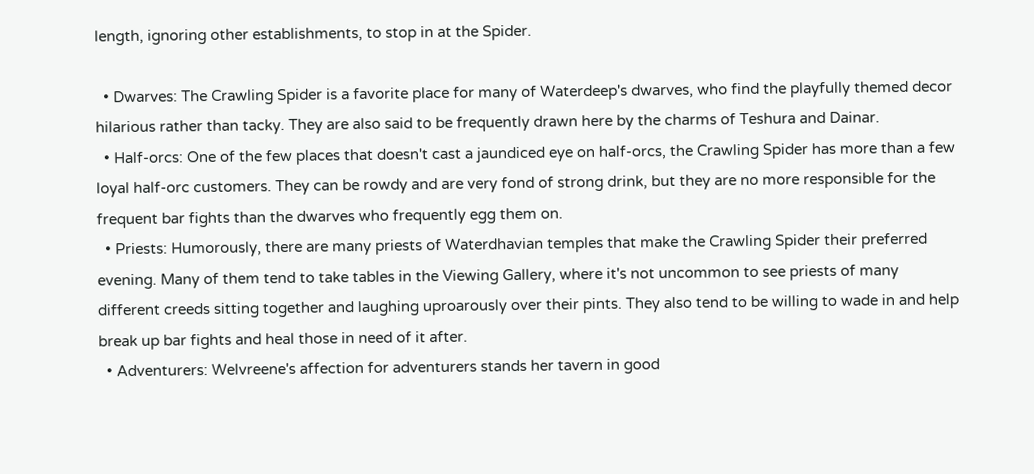length, ignoring other establishments, to stop in at the Spider.

  • Dwarves: The Crawling Spider is a favorite place for many of Waterdeep's dwarves, who find the playfully themed decor hilarious rather than tacky. They are also said to be frequently drawn here by the charms of Teshura and Dainar.
  • Half-orcs: One of the few places that doesn't cast a jaundiced eye on half-orcs, the Crawling Spider has more than a few loyal half-orc customers. They can be rowdy and are very fond of strong drink, but they are no more responsible for the frequent bar fights than the dwarves who frequently egg them on.
  • Priests: Humorously, there are many priests of Waterdhavian temples that make the Crawling Spider their preferred evening. Many of them tend to take tables in the Viewing Gallery, where it's not uncommon to see priests of many different creeds sitting together and laughing uproarously over their pints. They also tend to be willing to wade in and help break up bar fights and heal those in need of it after.
  • Adventurers: Welvreene's affection for adventurers stands her tavern in good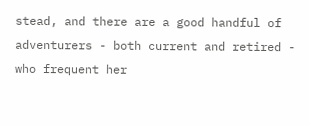stead, and there are a good handful of adventurers - both current and retired - who frequent her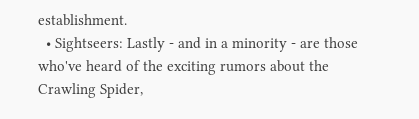establishment.
  • Sightseers: Lastly - and in a minority - are those who've heard of the exciting rumors about the Crawling Spider,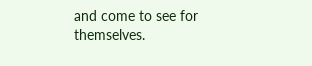and come to see for themselves.